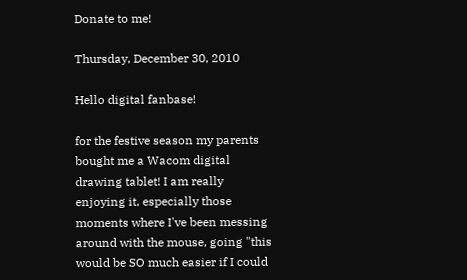Donate to me!

Thursday, December 30, 2010

Hello digital fanbase!

for the festive season my parents bought me a Wacom digital drawing tablet! I am really enjoying it, especially those moments where I've been messing around with the mouse, going "this would be SO much easier if I could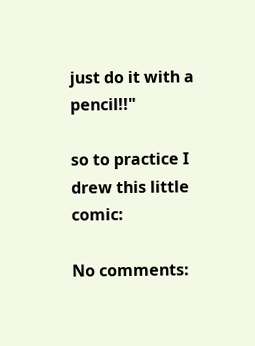just do it with a pencil!!"

so to practice I drew this little comic:

No comments: